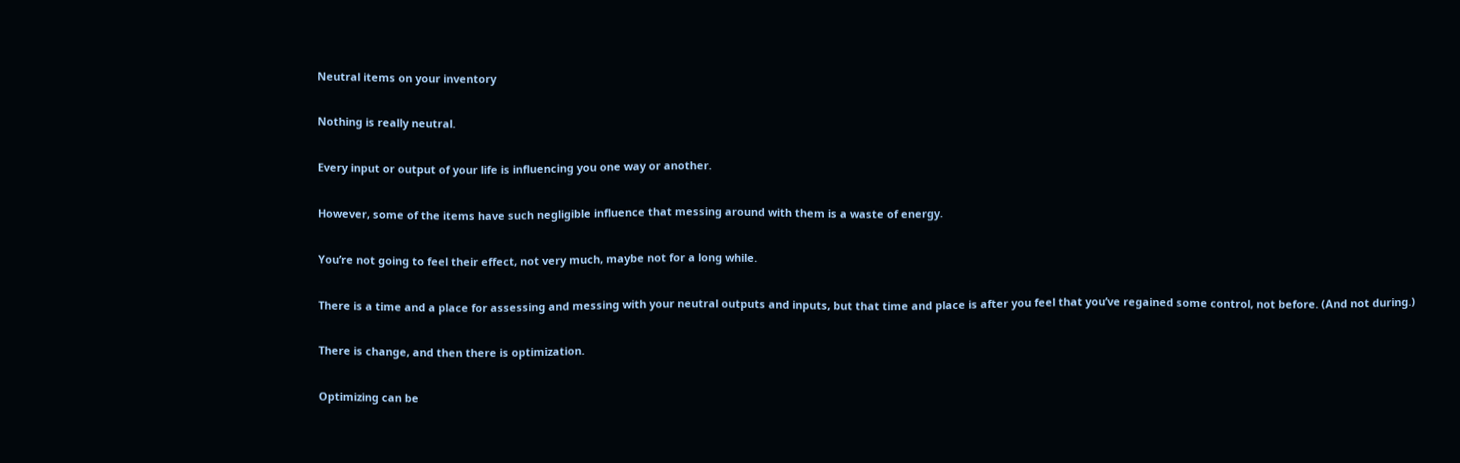Neutral items on your inventory

Nothing is really neutral.

Every input or output of your life is influencing you one way or another.

However, some of the items have such negligible influence that messing around with them is a waste of energy.

You’re not going to feel their effect, not very much, maybe not for a long while.

There is a time and a place for assessing and messing with your neutral outputs and inputs, but that time and place is after you feel that you’ve regained some control, not before. (And not during.)

There is change, and then there is optimization.

Optimizing can be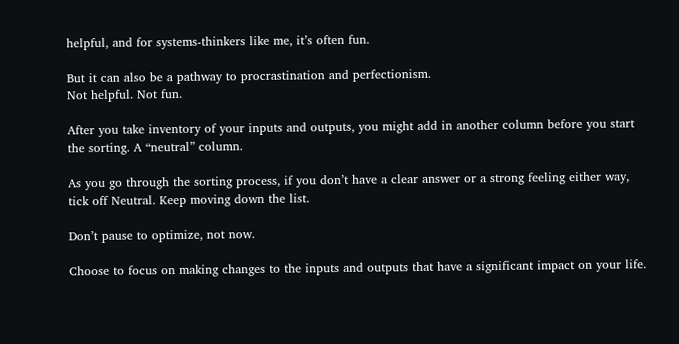helpful, and for systems-thinkers like me, it’s often fun.

But it can also be a pathway to procrastination and perfectionism.
Not helpful. Not fun.

After you take inventory of your inputs and outputs, you might add in another column before you start the sorting. A “neutral” column.

As you go through the sorting process, if you don’t have a clear answer or a strong feeling either way, tick off Neutral. Keep moving down the list.

Don’t pause to optimize, not now.

Choose to focus on making changes to the inputs and outputs that have a significant impact on your life.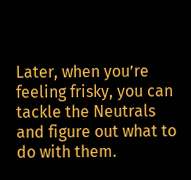Later, when you’re feeling frisky, you can tackle the Neutrals and figure out what to do with them.